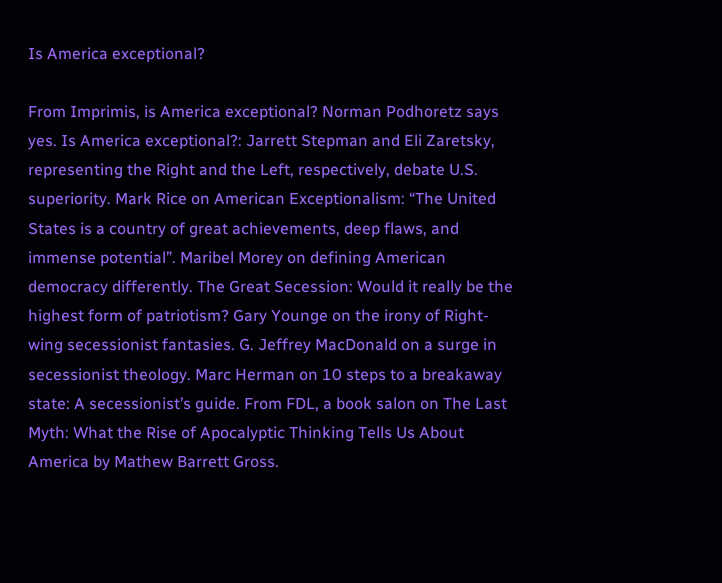Is America exceptional?

From Imprimis, is America exceptional? Norman Podhoretz says yes. Is America exceptional?: Jarrett Stepman and Eli Zaretsky, representing the Right and the Left, respectively, debate U.S. superiority. Mark Rice on American Exceptionalism: “The United States is a country of great achievements, deep flaws, and immense potential”. Maribel Morey on defining American democracy differently. The Great Secession: Would it really be the highest form of patriotism? Gary Younge on the irony of Right-wing secessionist fantasies. G. Jeffrey MacDonald on a surge in secessionist theology. Marc Herman on 10 steps to a breakaway state: A secessionist’s guide. From FDL, a book salon on The Last Myth: What the Rise of Apocalyptic Thinking Tells Us About America by Mathew Barrett Gross.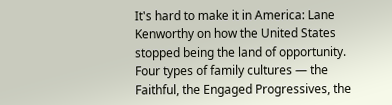It's hard to make it in America: Lane Kenworthy on how the United States stopped being the land of opportunity. Four types of family cultures — the Faithful, the Engaged Progressives, the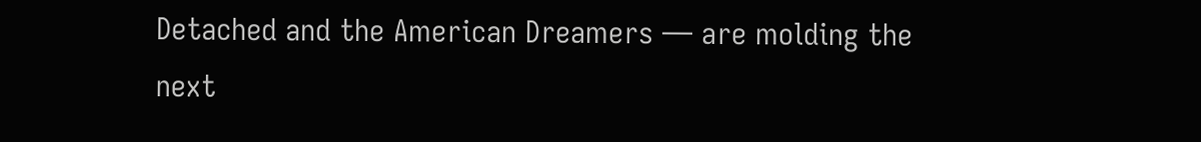Detached and the American Dreamers — are molding the next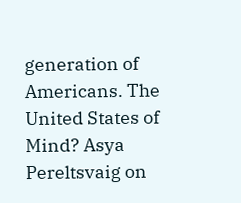generation of Americans. The United States of Mind? Asya Pereltsvaig on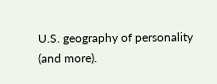U.S. geography of personality (and more).